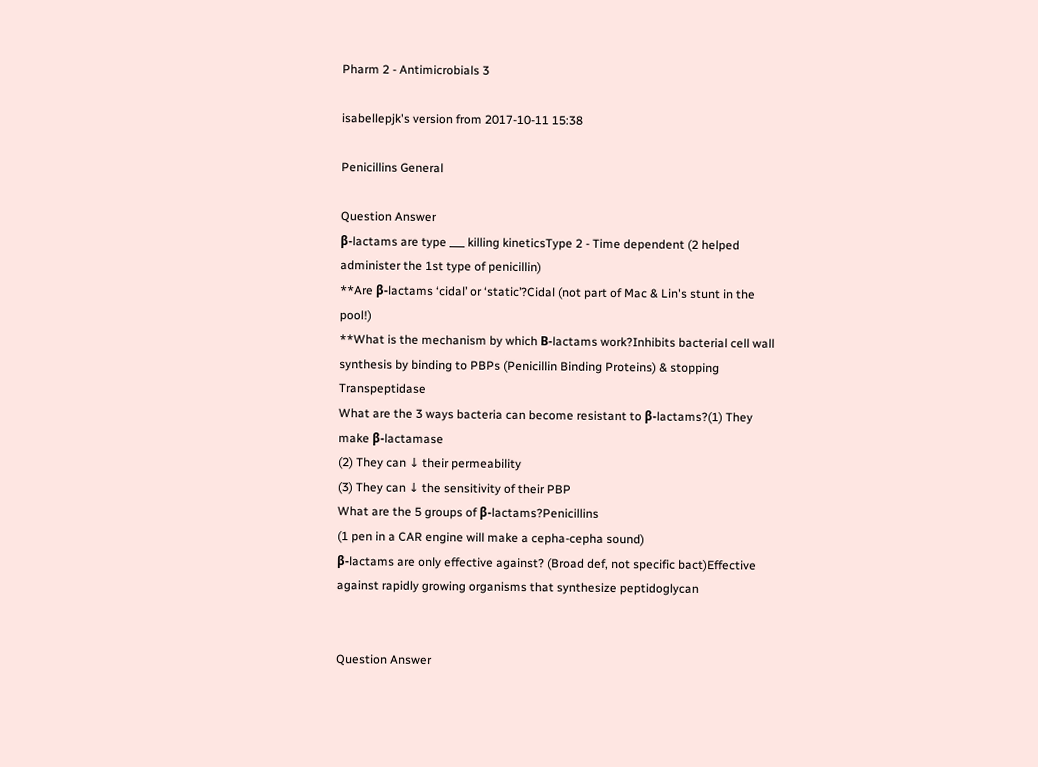Pharm 2 - Antimicrobials 3

isabellepjk's version from 2017-10-11 15:38

Penicillins General

Question Answer
β-lactams are type ___ killing kineticsType 2 - Time dependent (2 helped administer the 1st type of penicillin)
**Are β-lactams ‘cidal’ or ‘static’?Cidal (not part of Mac & Lin's stunt in the pool!)
**What is the mechanism by which Β-lactams work?Inhibits bacterial cell wall synthesis by binding to PBPs (Penicillin Binding Proteins) & stopping Transpeptidase
What are the 3 ways bacteria can become resistant to β-lactams?(1) They make β-lactamase
(2) They can ↓ their permeability
(3) They can ↓ the sensitivity of their PBP
What are the 5 groups of β-lactams?Penicillins
(1 pen in a CAR engine will make a cepha-cepha sound)
β-lactams are only effective against? (Broad def, not specific bact)Effective against rapidly growing organisms that synthesize peptidoglycan


Question Answer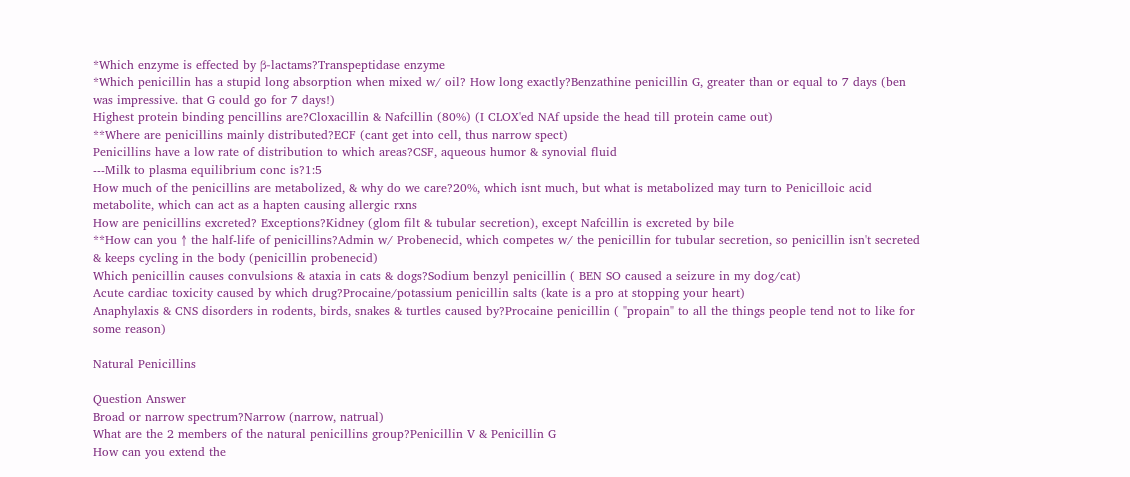*Which enzyme is effected by β-lactams?Transpeptidase enzyme
*Which penicillin has a stupid long absorption when mixed w/ oil? How long exactly?Benzathine penicillin G, greater than or equal to 7 days (ben was impressive. that G could go for 7 days!)
Highest protein binding pencillins are?Cloxacillin & Nafcillin (80%) (I CLOX'ed NAf upside the head till protein came out)
**Where are penicillins mainly distributed?ECF (cant get into cell, thus narrow spect)
Penicillins have a low rate of distribution to which areas?CSF, aqueous humor & synovial fluid
---Milk to plasma equilibrium conc is?1:5
How much of the penicillins are metabolized, & why do we care?20%, which isnt much, but what is metabolized may turn to Penicilloic acid metabolite, which can act as a hapten causing allergic rxns
How are penicillins excreted? Exceptions?Kidney (glom filt & tubular secretion), except Nafcillin is excreted by bile
**How can you ↑ the half-life of penicillins?Admin w/ Probenecid, which competes w/ the penicillin for tubular secretion, so penicillin isn't secreted & keeps cycling in the body (penicillin probenecid)
Which penicillin causes convulsions & ataxia in cats & dogs?Sodium benzyl penicillin ( BEN SO caused a seizure in my dog/cat)
Acute cardiac toxicity caused by which drug?Procaine/potassium penicillin salts (kate is a pro at stopping your heart)
Anaphylaxis & CNS disorders in rodents, birds, snakes & turtles caused by?Procaine penicillin ( "propain" to all the things people tend not to like for some reason)

Natural Penicillins

Question Answer
Broad or narrow spectrum?Narrow (narrow, natrual)
What are the 2 members of the natural penicillins group?Penicillin V & Penicillin G
How can you extend the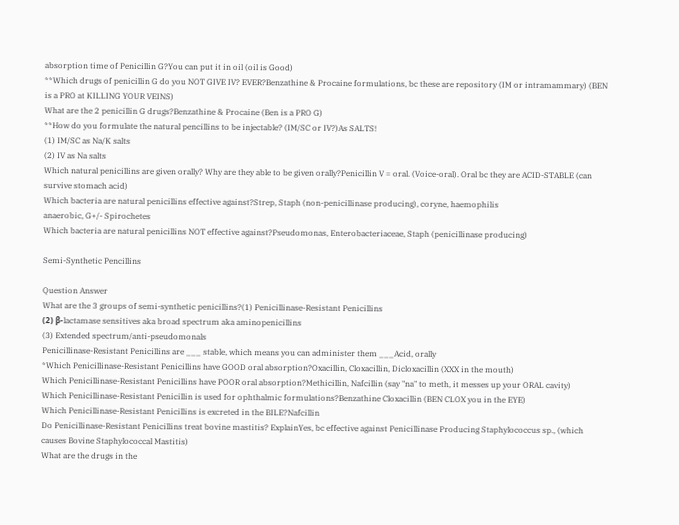absorption time of Penicillin G?You can put it in oil (oil is Good)
**Which drugs of penicillin G do you NOT GIVE IV? EVER?Benzathine & Procaine formulations, bc these are repository (IM or intramammary) (BEN is a PRO at KILLING YOUR VEINS)
What are the 2 penicillin G drugs?Benzathine & Procaine (Ben is a PRO G)
**How do you formulate the natural pencillins to be injectable? (IM/SC or IV?)As SALTS!
(1) IM/SC as Na/K salts
(2) IV as Na salts
Which natural penicillins are given orally? Why are they able to be given orally?Penicillin V = oral. (Voice-oral). Oral bc they are ACID-STABLE (can survive stomach acid)
Which bacteria are natural penicillins effective against?Strep, Staph (non-penicillinase producing), coryne, haemophilis
anaerobic, G+/- Spirochetes
Which bacteria are natural penicillins NOT effective against?Pseudomonas, Enterobacteriaceae, Staph (penicillinase producing)

Semi-Synthetic Pencillins

Question Answer
What are the 3 groups of semi-synthetic penicillins?(1) Penicillinase-Resistant Penicillins
(2) β-lactamase sensitives aka broad spectrum aka aminopenicillins
(3) Extended spectrum/anti-pseudomonals
Penicillinase-Resistant Penicillins are ___ stable, which means you can administer them ___Acid, orally
*Which Penicillinase-Resistant Penicillins have GOOD oral absorption?Oxacillin, Cloxacillin, Dicloxacillin (XXX in the mouth)
Which Penicillinase-Resistant Penicillins have POOR oral absorption?Methicillin, Nafcillin (say "na" to meth, it messes up your ORAL cavity)
Which Penicillinase-Resistant Penicillin is used for ophthalmic formulations?Benzathine Cloxacillin (BEN CLOX you in the EYE)
Which Penicillinase-Resistant Penicillins is excreted in the BILE?Nafcillin
Do Penicillinase-Resistant Penicillins treat bovine mastitis? ExplainYes, bc effective against Penicillinase Producing Staphylococcus sp., (which causes Bovine Staphylococcal Mastitis)
What are the drugs in the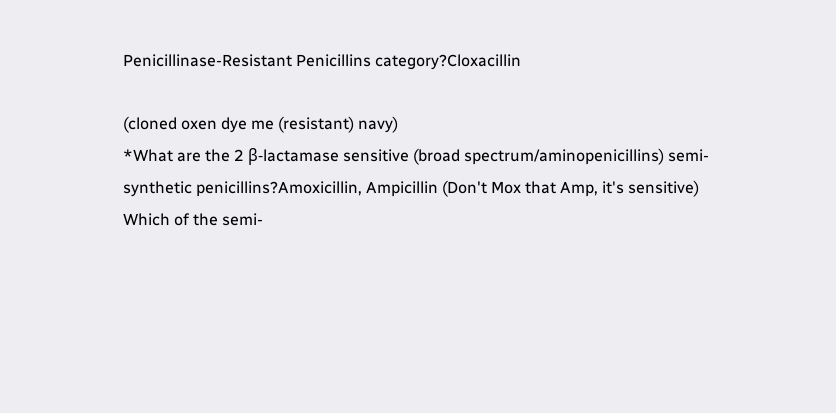Penicillinase-Resistant Penicillins category?Cloxacillin

(cloned oxen dye me (resistant) navy)
*What are the 2 β-lactamase sensitive (broad spectrum/aminopenicillins) semi-synthetic penicillins?Amoxicillin, Ampicillin (Don't Mox that Amp, it's sensitive)
Which of the semi-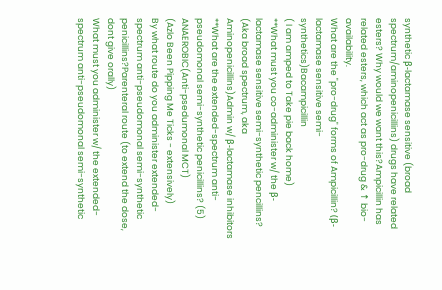synthetic β-lactamase sensitive (broad spectrum/aminopenicillins) drugs have related esters? Why would we want this?Ampicillin has related esters, which act as pro-drug & ↑ bio-availability.
What are the "pro-drug" forms of Ampicillin? (β-lactamase sensitive semi-synthetics)Bacampicillin
( I am amped to Take pie back home)
**What must you co-administer w/ the β-lactamase sensitive semi-synthetic pencillins? (Aka broad spectrum, aka Aminopenicillins)Admin w/ β-lactamase inhibitors
**What are the extended-spectrum anti-pseudomonal semi-synthetic penicillins? (5) ANAEROBIC(Anti-psedumonal MCT)
(Azlo Been Pipping Me Ticks - extensively)
By what route do you administer extended-spectrum anti-pseudomonal semi-synthetic penicillins?Parenteral route (to extend the dose, dont give orally)
What must you administer w/ the extended-spectrum anti-pseudomonal semi-synthetic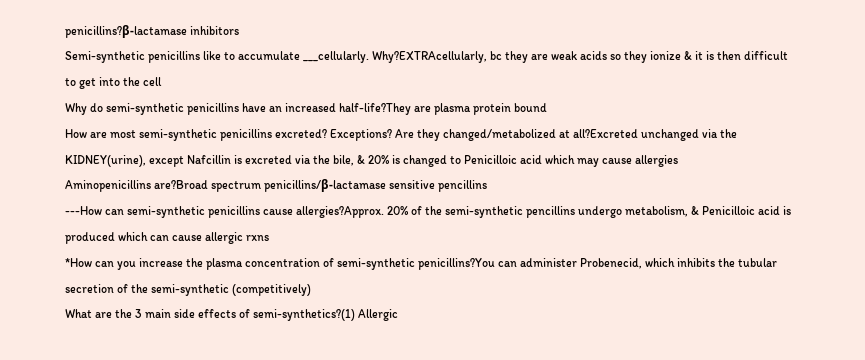penicillins?β-lactamase inhibitors
Semi-synthetic penicillins like to accumulate ___cellularly. Why?EXTRAcellularly, bc they are weak acids so they ionize & it is then difficult to get into the cell
Why do semi-synthetic penicillins have an increased half-life?They are plasma protein bound
How are most semi-synthetic penicillins excreted? Exceptions? Are they changed/metabolized at all?Excreted unchanged via the KIDNEY(urine), except Nafcillin is excreted via the bile, & 20% is changed to Penicilloic acid which may cause allergies
Aminopenicillins are?Broad spectrum penicillins/β-lactamase sensitive pencillins
---How can semi-synthetic penicillins cause allergies?Approx. 20% of the semi-synthetic pencillins undergo metabolism, & Penicilloic acid is produced which can cause allergic rxns
*How can you increase the plasma concentration of semi-synthetic penicillins?You can administer Probenecid, which inhibits the tubular secretion of the semi-synthetic (competitively)
What are the 3 main side effects of semi-synthetics?(1) Allergic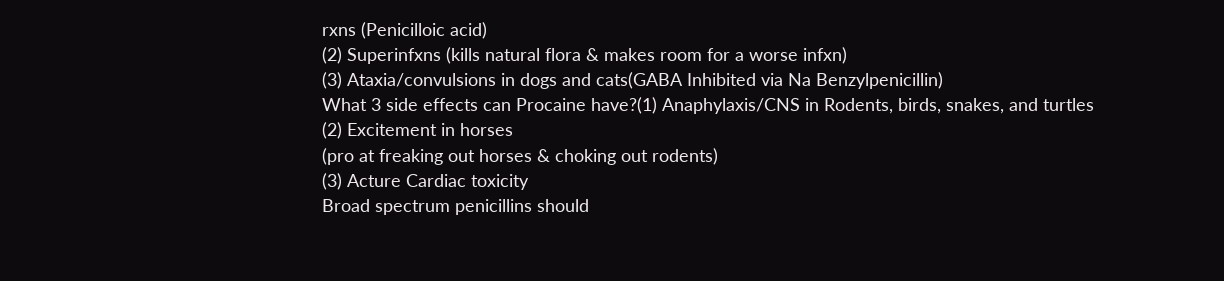rxns (Penicilloic acid)
(2) Superinfxns (kills natural flora & makes room for a worse infxn)
(3) Ataxia/convulsions in dogs and cats(GABA Inhibited via Na Benzylpenicillin)
What 3 side effects can Procaine have?(1) Anaphylaxis/CNS in Rodents, birds, snakes, and turtles
(2) Excitement in horses
(pro at freaking out horses & choking out rodents)
(3) Acture Cardiac toxicity
Broad spectrum penicillins should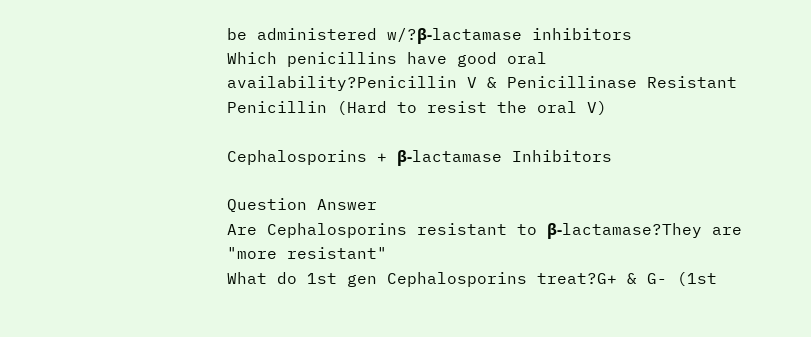be administered w/?β-lactamase inhibitors
Which penicillins have good oral availability?Penicillin V & Penicillinase Resistant Penicillin (Hard to resist the oral V)

Cephalosporins + β-lactamase Inhibitors

Question Answer
Are Cephalosporins resistant to β-lactamase?They are "more resistant"
What do 1st gen Cephalosporins treat?G+ & G- (1st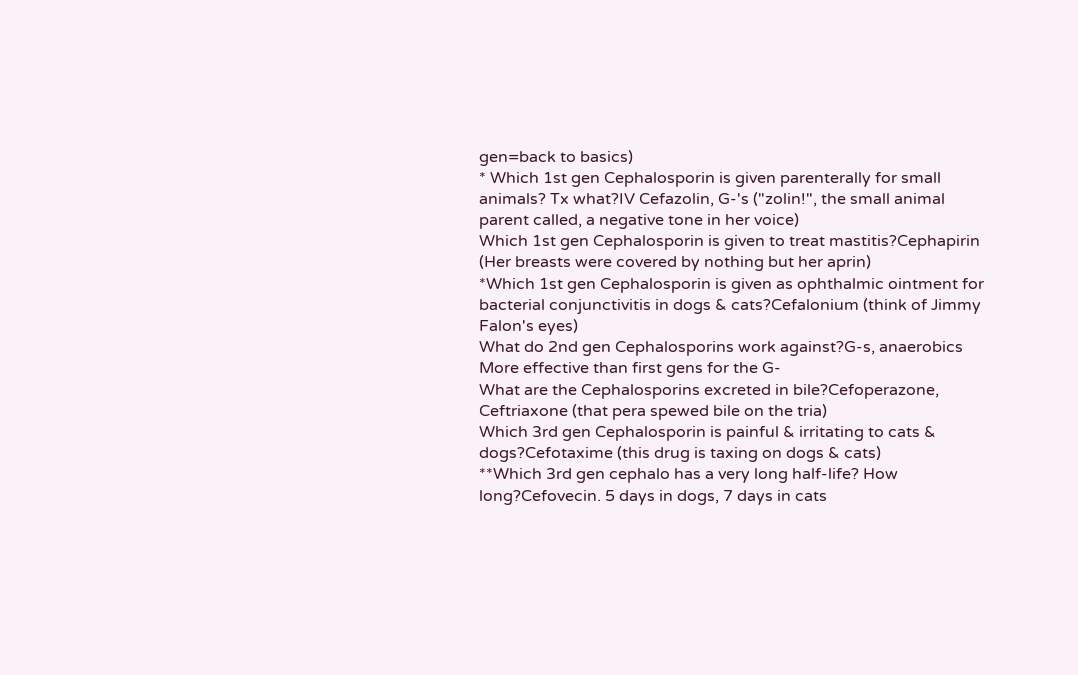gen=back to basics)
* Which 1st gen Cephalosporin is given parenterally for small animals? Tx what?IV Cefazolin, G-'s ("zolin!", the small animal parent called, a negative tone in her voice)
Which 1st gen Cephalosporin is given to treat mastitis?Cephapirin (Her breasts were covered by nothing but her aprin)
*Which 1st gen Cephalosporin is given as ophthalmic ointment for bacterial conjunctivitis in dogs & cats?Cefalonium (think of Jimmy Falon's eyes)
What do 2nd gen Cephalosporins work against?G-s, anaerobics
More effective than first gens for the G-
What are the Cephalosporins excreted in bile?Cefoperazone, Ceftriaxone (that pera spewed bile on the tria)
Which 3rd gen Cephalosporin is painful & irritating to cats & dogs?Cefotaxime (this drug is taxing on dogs & cats)
**Which 3rd gen cephalo has a very long half-life? How long?Cefovecin. 5 days in dogs, 7 days in cats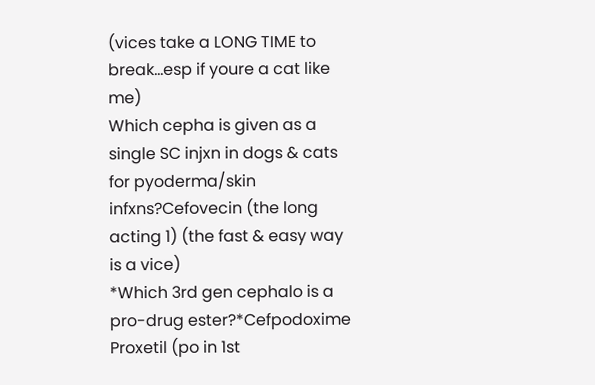(vices take a LONG TIME to break...esp if youre a cat like me)
Which cepha is given as a single SC injxn in dogs & cats for pyoderma/skin infxns?Cefovecin (the long acting 1) (the fast & easy way is a vice)
*Which 3rd gen cephalo is a pro-drug ester?*Cefpodoxime Proxetil (po in 1st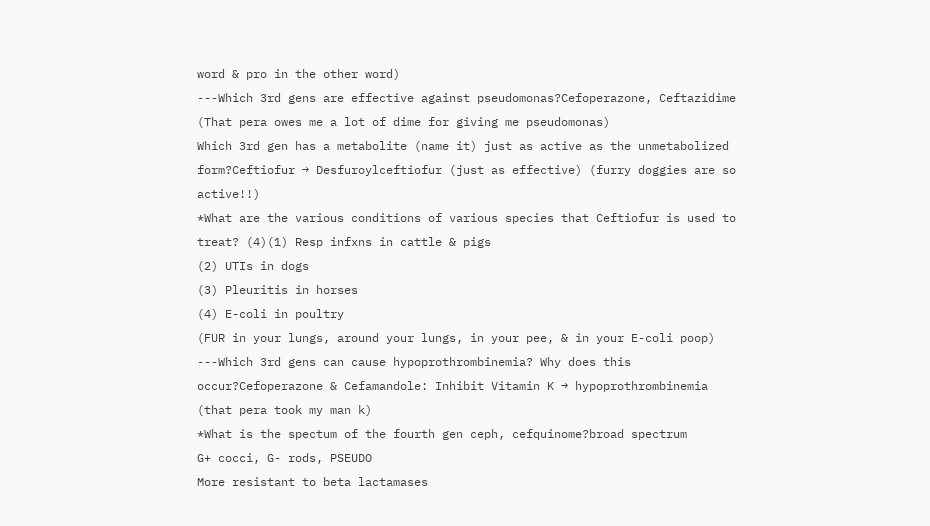word & pro in the other word)
---Which 3rd gens are effective against pseudomonas?Cefoperazone, Ceftazidime (That pera owes me a lot of dime for giving me pseudomonas)
Which 3rd gen has a metabolite (name it) just as active as the unmetabolized form?Ceftiofur → Desfuroylceftiofur (just as effective) (furry doggies are so active!!)
*What are the various conditions of various species that Ceftiofur is used to treat? (4)(1) Resp infxns in cattle & pigs
(2) UTIs in dogs
(3) Pleuritis in horses
(4) E-coli in poultry
(FUR in your lungs, around your lungs, in your pee, & in your E-coli poop)
---Which 3rd gens can cause hypoprothrombinemia? Why does this occur?Cefoperazone & Cefamandole: Inhibit Vitamin K → hypoprothrombinemia (that pera took my man k)
*What is the spectum of the fourth gen ceph, cefquinome?broad spectrum
G+ cocci, G- rods, PSEUDO
More resistant to beta lactamases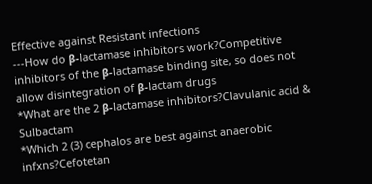Effective against Resistant infections
---How do β-lactamase inhibitors work?Competitive inhibitors of the β-lactamase binding site, so does not allow disintegration of β-lactam drugs
*What are the 2 β-lactamase inhibitors?Clavulanic acid & Sulbactam
*Which 2 (3) cephalos are best against anaerobic infxns?Cefotetan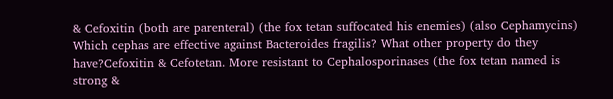& Cefoxitin (both are parenteral) (the fox tetan suffocated his enemies) (also Cephamycins)
Which cephas are effective against Bacteroides fragilis? What other property do they have?Cefoxitin & Cefotetan. More resistant to Cephalosporinases (the fox tetan named is strong &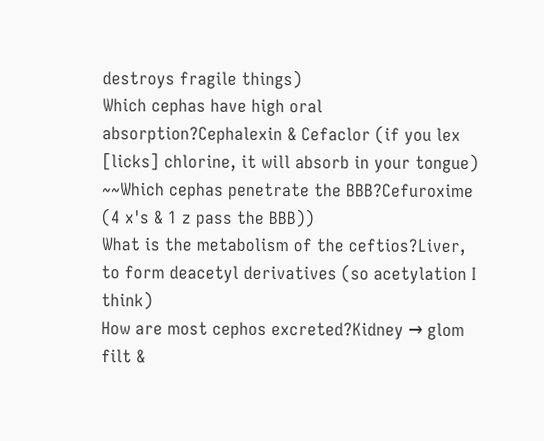destroys fragile things)
Which cephas have high oral absorption?Cephalexin & Cefaclor (if you lex [licks] chlorine, it will absorb in your tongue)
~~Which cephas penetrate the BBB?Cefuroxime
(4 x's & 1 z pass the BBB))
What is the metabolism of the ceftios?Liver, to form deacetyl derivatives (so acetylation I think)
How are most cephos excreted?Kidney → glom filt &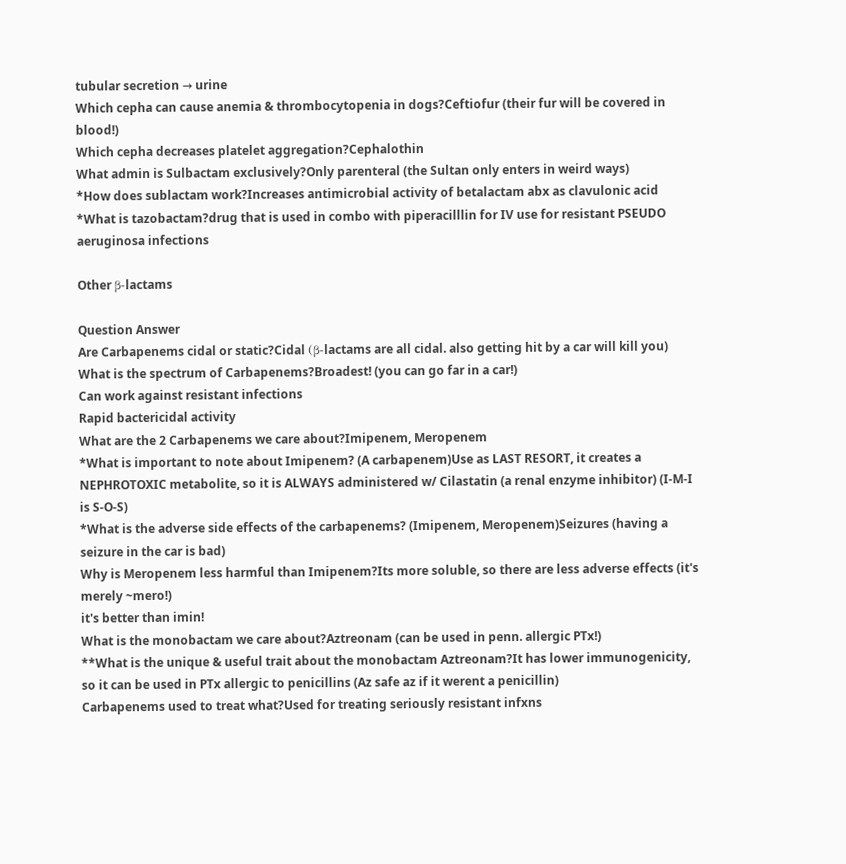tubular secretion → urine
Which cepha can cause anemia & thrombocytopenia in dogs?Ceftiofur (their fur will be covered in blood!)
Which cepha decreases platelet aggregation?Cephalothin
What admin is Sulbactam exclusively?Only parenteral (the Sultan only enters in weird ways)
*How does sublactam work?Increases antimicrobial activity of betalactam abx as clavulonic acid
*What is tazobactam?drug that is used in combo with piperacilllin for IV use for resistant PSEUDO aeruginosa infections

Other β-lactams

Question Answer
Are Carbapenems cidal or static?Cidal (β-lactams are all cidal. also getting hit by a car will kill you)
What is the spectrum of Carbapenems?Broadest! (you can go far in a car!)
Can work against resistant infections
Rapid bactericidal activity
What are the 2 Carbapenems we care about?Imipenem, Meropenem
*What is important to note about Imipenem? (A carbapenem)Use as LAST RESORT, it creates a NEPHROTOXIC metabolite, so it is ALWAYS administered w/ Cilastatin (a renal enzyme inhibitor) (I-M-I is S-O-S)
*What is the adverse side effects of the carbapenems? (Imipenem, Meropenem)Seizures (having a seizure in the car is bad)
Why is Meropenem less harmful than Imipenem?Its more soluble, so there are less adverse effects (it's merely ~mero!)
it's better than imin!
What is the monobactam we care about?Aztreonam (can be used in penn. allergic PTx!)
**What is the unique & useful trait about the monobactam Aztreonam?It has lower immunogenicity, so it can be used in PTx allergic to penicillins (Az safe az if it werent a penicillin)
Carbapenems used to treat what?Used for treating seriously resistant infxns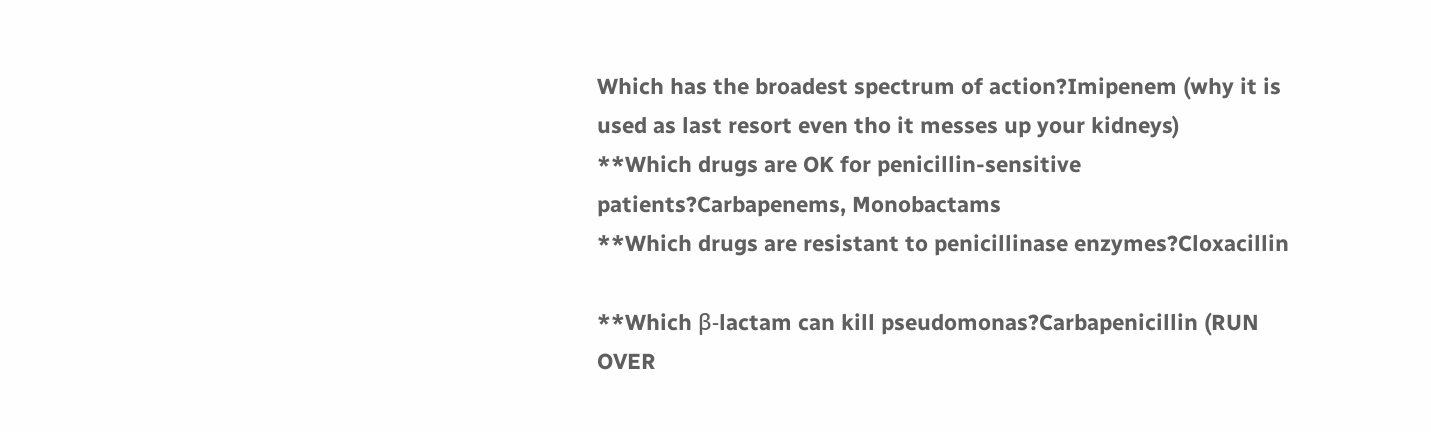Which has the broadest spectrum of action?Imipenem (why it is used as last resort even tho it messes up your kidneys)
**Which drugs are OK for penicillin-sensitive patients?Carbapenems, Monobactams
**Which drugs are resistant to penicillinase enzymes?Cloxacillin

**Which β-lactam can kill pseudomonas?Carbapenicillin (RUN OVER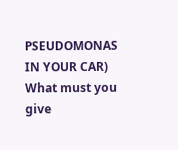PSEUDOMONAS IN YOUR CAR)
What must you give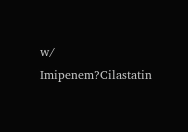w/ Imipenem?Cilastatin